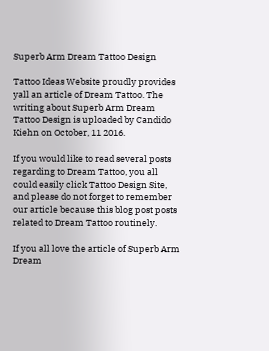Superb Arm Dream Tattoo Design

Tattoo Ideas Website proudly provides yall an article of Dream Tattoo. The writing about Superb Arm Dream Tattoo Design is uploaded by Candido Kiehn on October, 11 2016.

If you would like to read several posts regarding to Dream Tattoo, you all could easily click Tattoo Design Site, and please do not forget to remember our article because this blog post posts related to Dream Tattoo routinely.

If you all love the article of Superb Arm Dream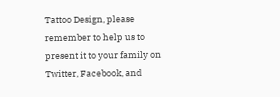Tattoo Design, please remember to help us to present it to your family on Twitter, Facebook, and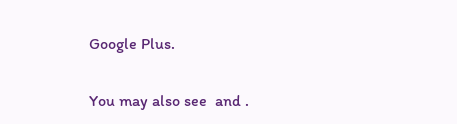Google Plus.

You may also see  and .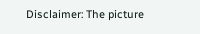Disclaimer: The picture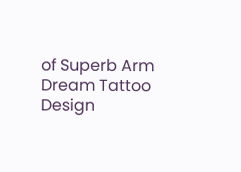of Superb Arm Dream Tattoo Design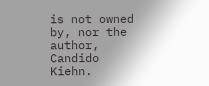is not owned by, nor the author, Candido Kiehn.